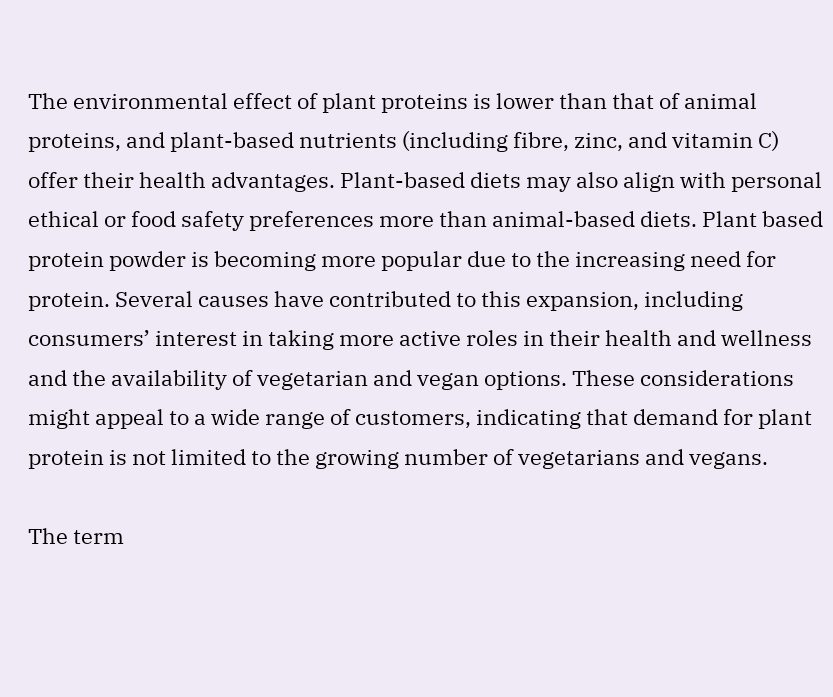The environmental effect of plant proteins is lower than that of animal proteins, and plant-based nutrients (including fibre, zinc, and vitamin C) offer their health advantages. Plant-based diets may also align with personal ethical or food safety preferences more than animal-based diets. Plant based protein powder is becoming more popular due to the increasing need for protein. Several causes have contributed to this expansion, including consumers’ interest in taking more active roles in their health and wellness and the availability of vegetarian and vegan options. These considerations might appeal to a wide range of customers, indicating that demand for plant protein is not limited to the growing number of vegetarians and vegans.

The term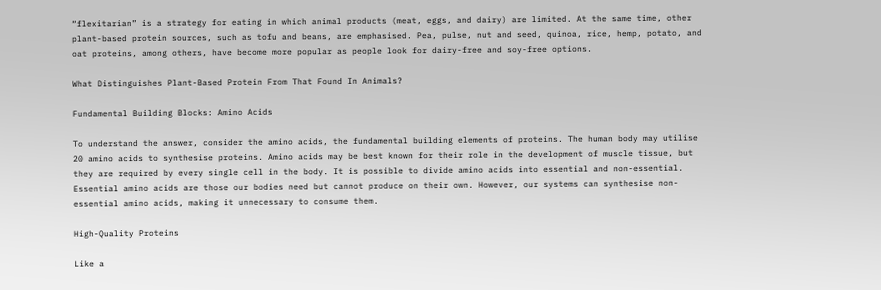“flexitarian” is a strategy for eating in which animal products (meat, eggs, and dairy) are limited. At the same time, other plant-based protein sources, such as tofu and beans, are emphasised. Pea, pulse, nut and seed, quinoa, rice, hemp, potato, and oat proteins, among others, have become more popular as people look for dairy-free and soy-free options.

What Distinguishes Plant-Based Protein From That Found In Animals?

Fundamental Building Blocks: Amino Acids

To understand the answer, consider the amino acids, the fundamental building elements of proteins. The human body may utilise 20 amino acids to synthesise proteins. Amino acids may be best known for their role in the development of muscle tissue, but they are required by every single cell in the body. It is possible to divide amino acids into essential and non-essential. Essential amino acids are those our bodies need but cannot produce on their own. However, our systems can synthesise non-essential amino acids, making it unnecessary to consume them.

High-Quality Proteins

Like a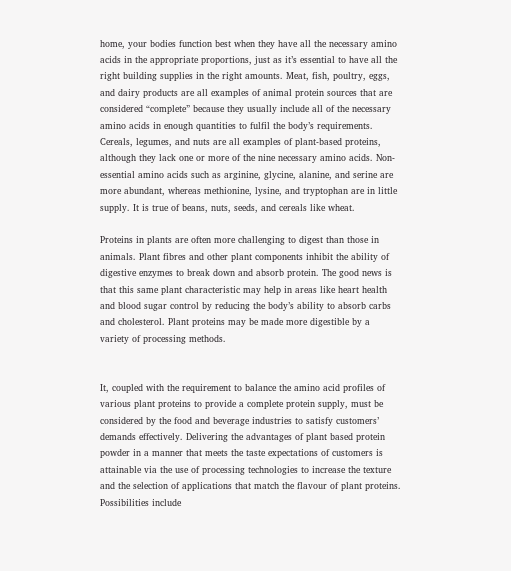home, your bodies function best when they have all the necessary amino acids in the appropriate proportions, just as it’s essential to have all the right building supplies in the right amounts. Meat, fish, poultry, eggs, and dairy products are all examples of animal protein sources that are considered “complete” because they usually include all of the necessary amino acids in enough quantities to fulfil the body’s requirements. Cereals, legumes, and nuts are all examples of plant-based proteins, although they lack one or more of the nine necessary amino acids. Non-essential amino acids such as arginine, glycine, alanine, and serine are more abundant, whereas methionine, lysine, and tryptophan are in little supply. It is true of beans, nuts, seeds, and cereals like wheat.

Proteins in plants are often more challenging to digest than those in animals. Plant fibres and other plant components inhibit the ability of digestive enzymes to break down and absorb protein. The good news is that this same plant characteristic may help in areas like heart health and blood sugar control by reducing the body’s ability to absorb carbs and cholesterol. Plant proteins may be made more digestible by a variety of processing methods.


It, coupled with the requirement to balance the amino acid profiles of various plant proteins to provide a complete protein supply, must be considered by the food and beverage industries to satisfy customers’ demands effectively. Delivering the advantages of plant based protein powder in a manner that meets the taste expectations of customers is attainable via the use of processing technologies to increase the texture and the selection of applications that match the flavour of plant proteins. Possibilities include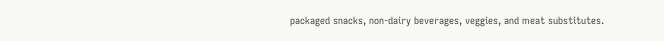packaged snacks, non-dairy beverages, veggies, and meat substitutes.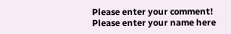Please enter your comment!
Please enter your name here